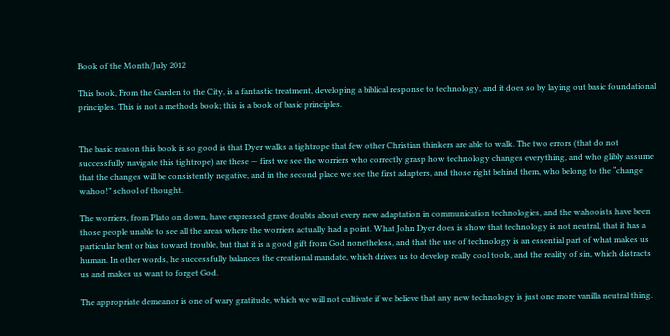Book of the Month/July 2012

This book, From the Garden to the City, is a fantastic treatment, developing a biblical response to technology, and it does so by laying out basic foundational principles. This is not a methods book; this is a book of basic principles.


The basic reason this book is so good is that Dyer walks a tightrope that few other Christian thinkers are able to walk. The two errors (that do not successfully navigate this tightrope) are these — first we see the worriers who correctly grasp how technology changes everything, and who glibly assume that the changes will be consistently negative, and in the second place we see the first adapters, and those right behind them, who belong to the “change wahoo!” school of thought.

The worriers, from Plato on down, have expressed grave doubts about every new adaptation in communication technologies, and the wahooists have been those people unable to see all the areas where the worriers actually had a point. What John Dyer does is show that technology is not neutral, that it has a particular bent or bias toward trouble, but that it is a good gift from God nonetheless, and that the use of technology is an essential part of what makes us human. In other words, he successfully balances the creational mandate, which drives us to develop really cool tools, and the reality of sin, which distracts us and makes us want to forget God.

The appropriate demeanor is one of wary gratitude, which we will not cultivate if we believe that any new technology is just one more vanilla neutral thing.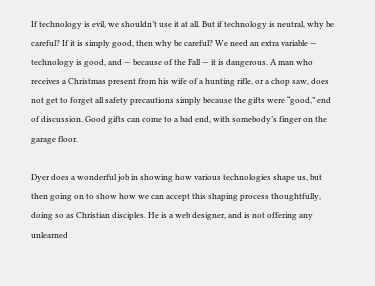If technology is evil, we shouldn’t use it at all. But if technology is neutral, why be careful? If it is simply good, then why be careful? We need an extra variable — technology is good, and — because of the Fall — it is dangerous. A man who receives a Christmas present from his wife of a hunting rifle, or a chop saw, does not get to forget all safety precautions simply because the gifts were “good,” end of discussion. Good gifts can come to a bad end, with somebody’s finger on the garage floor.

Dyer does a wonderful job in showing how various technologies shape us, but then going on to show how we can accept this shaping process thoughtfully, doing so as Christian disciples. He is a web designer, and is not offering any unlearned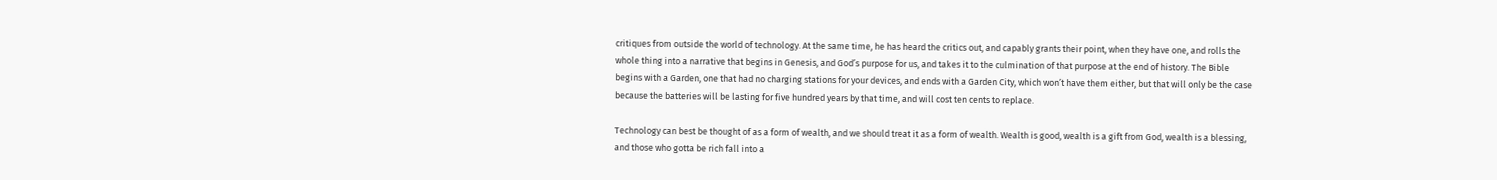critiques from outside the world of technology. At the same time, he has heard the critics out, and capably grants their point, when they have one, and rolls the whole thing into a narrative that begins in Genesis, and God’s purpose for us, and takes it to the culmination of that purpose at the end of history. The Bible begins with a Garden, one that had no charging stations for your devices, and ends with a Garden City, which won’t have them either, but that will only be the case because the batteries will be lasting for five hundred years by that time, and will cost ten cents to replace.

Technology can best be thought of as a form of wealth, and we should treat it as a form of wealth. Wealth is good, wealth is a gift from God, wealth is a blessing, and those who gotta be rich fall into a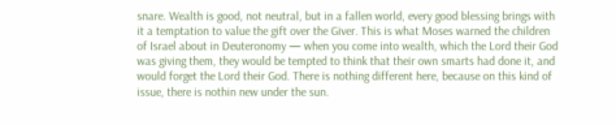snare. Wealth is good, not neutral, but in a fallen world, every good blessing brings with it a temptation to value the gift over the Giver. This is what Moses warned the children of Israel about in Deuteronomy — when you come into wealth, which the Lord their God was giving them, they would be tempted to think that their own smarts had done it, and would forget the Lord their God. There is nothing different here, because on this kind of issue, there is nothin new under the sun.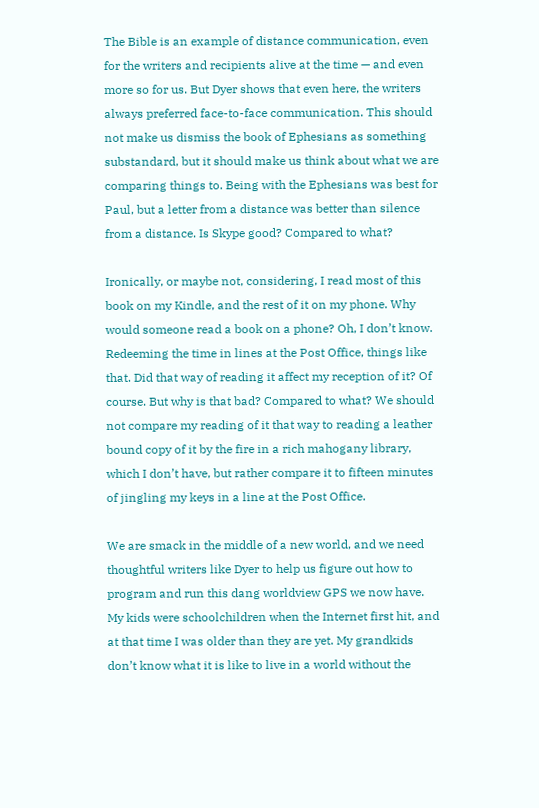The Bible is an example of distance communication, even for the writers and recipients alive at the time — and even more so for us. But Dyer shows that even here, the writers always preferred face-to-face communication. This should not make us dismiss the book of Ephesians as something substandard, but it should make us think about what we are comparing things to. Being with the Ephesians was best for Paul, but a letter from a distance was better than silence from a distance. Is Skype good? Compared to what?

Ironically, or maybe not, considering, I read most of this book on my Kindle, and the rest of it on my phone. Why would someone read a book on a phone? Oh, I don’t know. Redeeming the time in lines at the Post Office, things like that. Did that way of reading it affect my reception of it? Of course. But why is that bad? Compared to what? We should not compare my reading of it that way to reading a leather bound copy of it by the fire in a rich mahogany library, which I don’t have, but rather compare it to fifteen minutes of jingling my keys in a line at the Post Office.

We are smack in the middle of a new world, and we need thoughtful writers like Dyer to help us figure out how to program and run this dang worldview GPS we now have. My kids were schoolchildren when the Internet first hit, and at that time I was older than they are yet. My grandkids don’t know what it is like to live in a world without the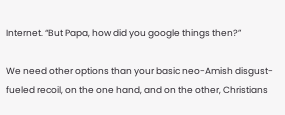Internet. “But Papa, how did you google things then?”

We need other options than your basic neo-Amish disgust-fueled recoil, on the one hand, and on the other, Christians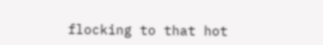flocking to that hot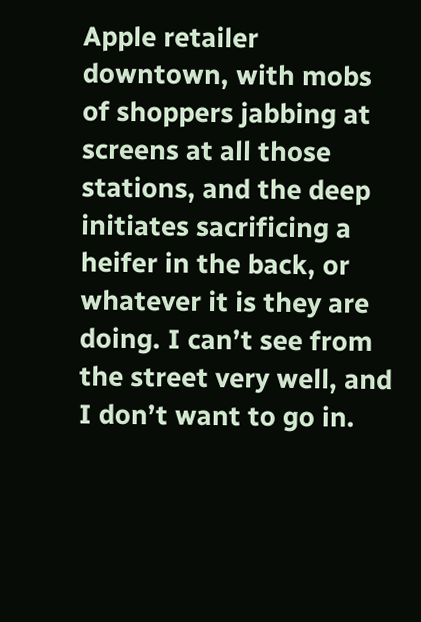Apple retailer downtown, with mobs of shoppers jabbing at screens at all those stations, and the deep initiates sacrificing a heifer in the back, or whatever it is they are doing. I can’t see from the street very well, and I don’t want to go in.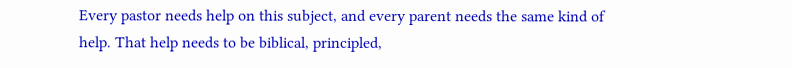Every pastor needs help on this subject, and every parent needs the same kind of help. That help needs to be biblical, principled,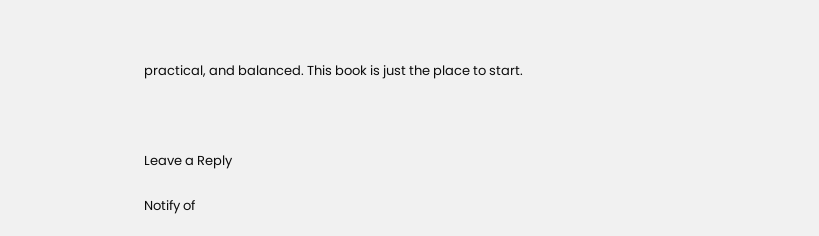practical, and balanced. This book is just the place to start.



Leave a Reply

Notify of